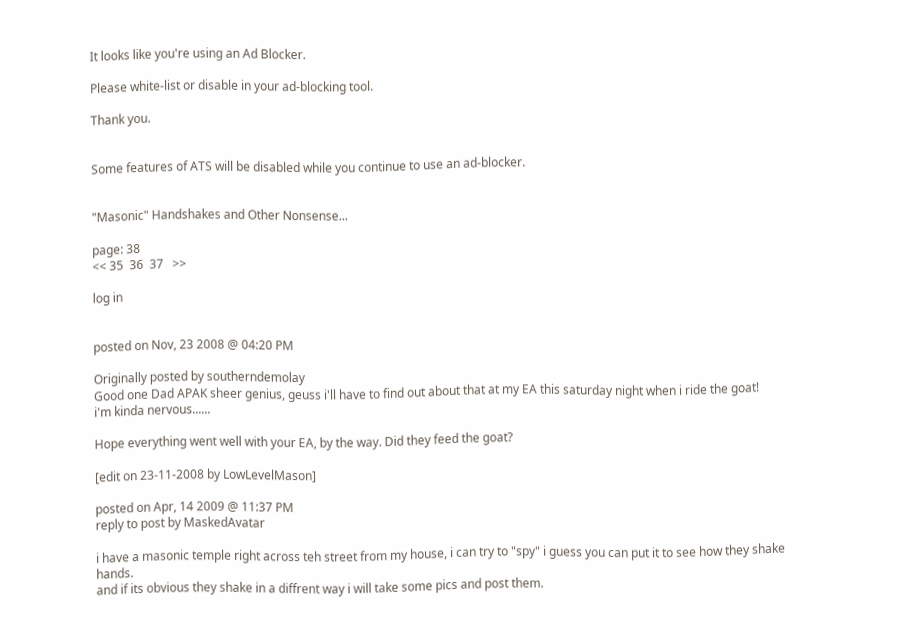It looks like you're using an Ad Blocker.

Please white-list or disable in your ad-blocking tool.

Thank you.


Some features of ATS will be disabled while you continue to use an ad-blocker.


"Masonic" Handshakes and Other Nonsense...

page: 38
<< 35  36  37   >>

log in


posted on Nov, 23 2008 @ 04:20 PM

Originally posted by southerndemolay
Good one Dad APAK sheer genius, geuss i'll have to find out about that at my EA this saturday night when i ride the goat!
i'm kinda nervous......

Hope everything went well with your EA, by the way. Did they feed the goat?

[edit on 23-11-2008 by LowLevelMason]

posted on Apr, 14 2009 @ 11:37 PM
reply to post by MaskedAvatar

i have a masonic temple right across teh street from my house, i can try to "spy" i guess you can put it to see how they shake hands.
and if its obvious they shake in a diffrent way i will take some pics and post them.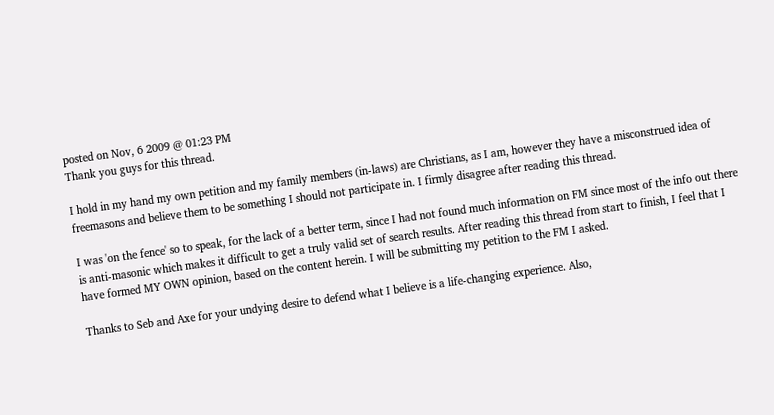posted on Nov, 6 2009 @ 01:23 PM
Thank you guys for this thread.

I hold in my hand my own petition and my family members (in-laws) are Christians, as I am, however they have a misconstrued idea of freemasons and believe them to be something I should not participate in. I firmly disagree after reading this thread.

I was 'on the fence' so to speak, for the lack of a better term, since I had not found much information on FM since most of the info out there is anti-masonic which makes it difficult to get a truly valid set of search results. After reading this thread from start to finish, I feel that I have formed MY OWN opinion, based on the content herein. I will be submitting my petition to the FM I asked.

Thanks to Seb and Axe for your undying desire to defend what I believe is a life-changing experience. Also,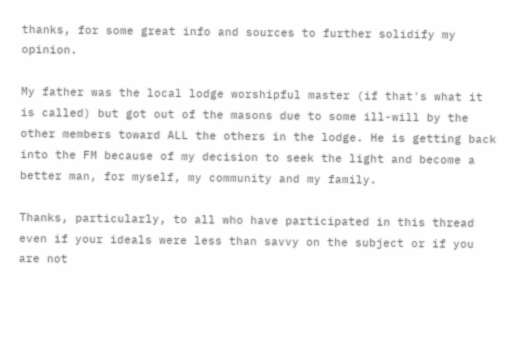thanks, for some great info and sources to further solidify my opinion.

My father was the local lodge worshipful master (if that's what it is called) but got out of the masons due to some ill-will by the other members toward ALL the others in the lodge. He is getting back into the FM because of my decision to seek the light and become a better man, for myself, my community and my family.

Thanks, particularly, to all who have participated in this thread even if your ideals were less than savvy on the subject or if you are not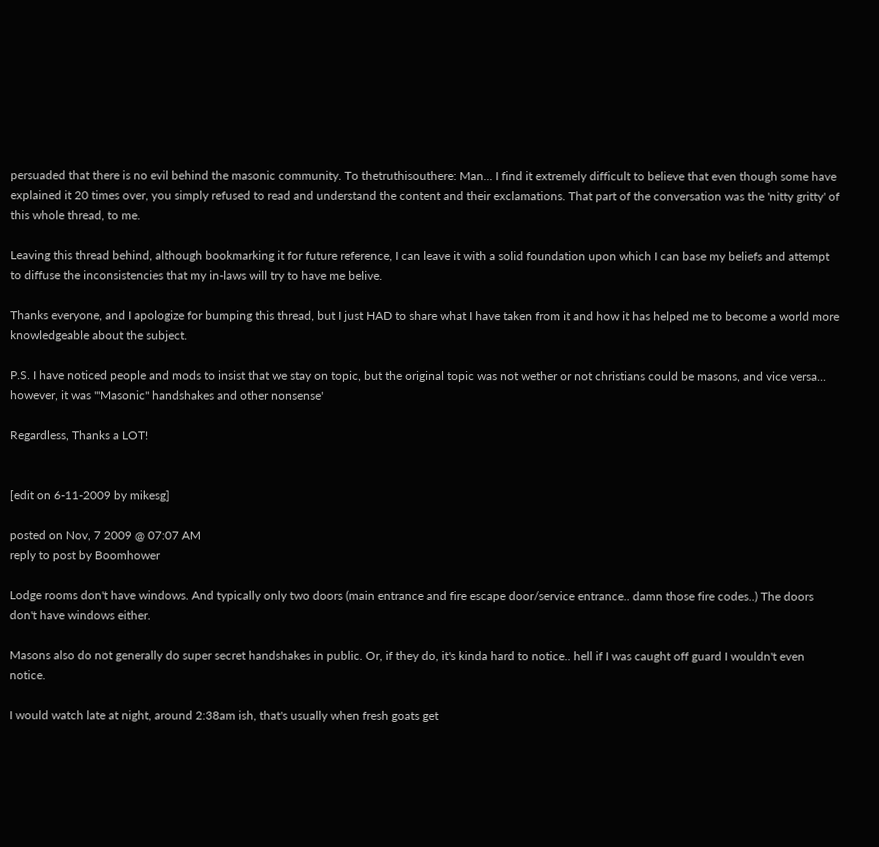persuaded that there is no evil behind the masonic community. To thetruthisouthere: Man... I find it extremely difficult to believe that even though some have explained it 20 times over, you simply refused to read and understand the content and their exclamations. That part of the conversation was the 'nitty gritty' of this whole thread, to me.

Leaving this thread behind, although bookmarking it for future reference, I can leave it with a solid foundation upon which I can base my beliefs and attempt to diffuse the inconsistencies that my in-laws will try to have me belive.

Thanks everyone, and I apologize for bumping this thread, but I just HAD to share what I have taken from it and how it has helped me to become a world more knowledgeable about the subject.

P.S. I have noticed people and mods to insist that we stay on topic, but the original topic was not wether or not christians could be masons, and vice versa... however, it was '"Masonic" handshakes and other nonsense'

Regardless, Thanks a LOT!


[edit on 6-11-2009 by mikesg]

posted on Nov, 7 2009 @ 07:07 AM
reply to post by Boomhower

Lodge rooms don't have windows. And typically only two doors (main entrance and fire escape door/service entrance.. damn those fire codes..) The doors don't have windows either.

Masons also do not generally do super secret handshakes in public. Or, if they do, it's kinda hard to notice.. hell if I was caught off guard I wouldn't even notice.

I would watch late at night, around 2:38am ish, that's usually when fresh goats get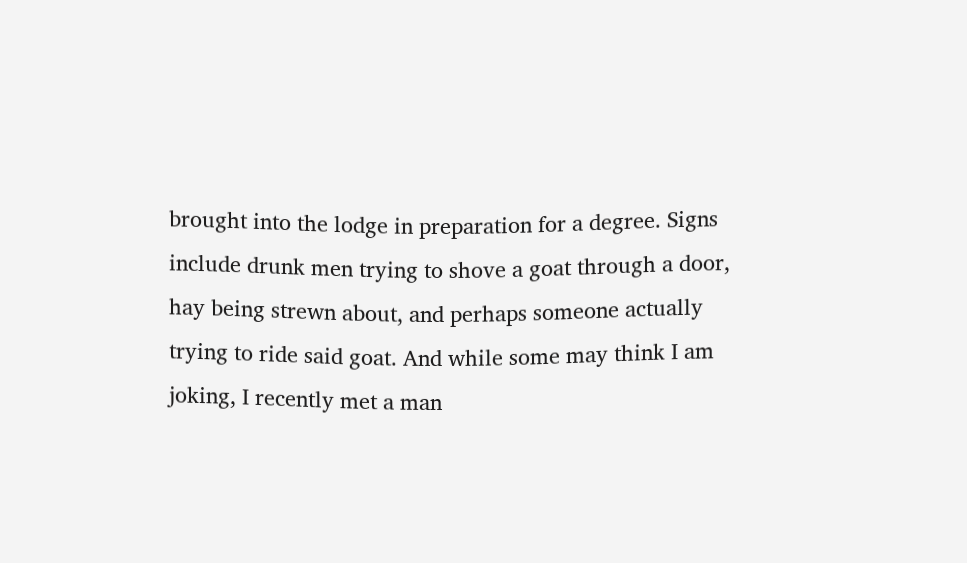brought into the lodge in preparation for a degree. Signs include drunk men trying to shove a goat through a door, hay being strewn about, and perhaps someone actually trying to ride said goat. And while some may think I am joking, I recently met a man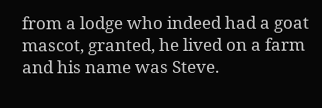from a lodge who indeed had a goat mascot, granted, he lived on a farm and his name was Steve.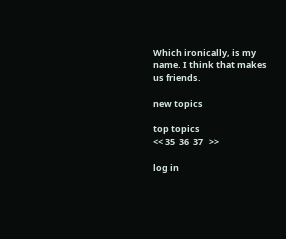Which ironically, is my name. I think that makes us friends.

new topics

top topics
<< 35  36  37   >>

log in